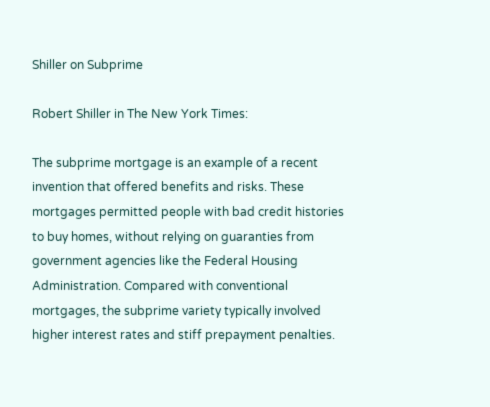Shiller on Subprime

Robert Shiller in The New York Times:

The subprime mortgage is an example of a recent invention that offered benefits and risks. These mortgages permitted people with bad credit histories to buy homes, without relying on guaranties from government agencies like the Federal Housing Administration. Compared with conventional mortgages, the subprime variety typically involved higher interest rates and stiff prepayment penalties.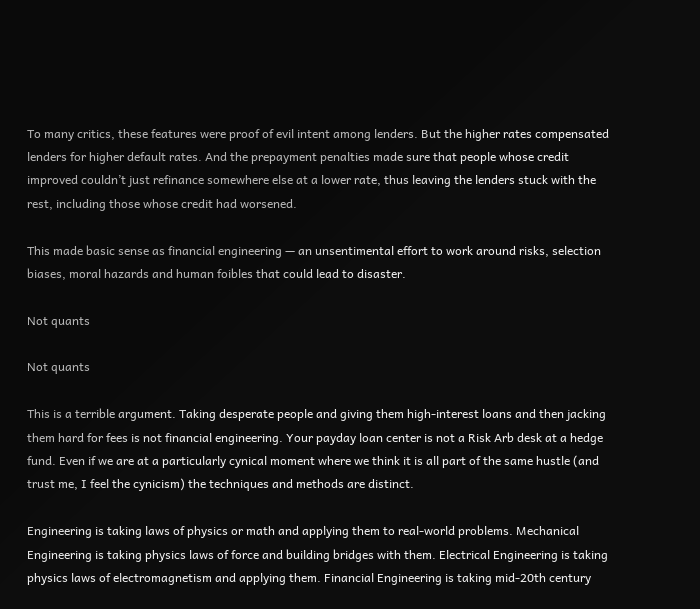To many critics, these features were proof of evil intent among lenders. But the higher rates compensated lenders for higher default rates. And the prepayment penalties made sure that people whose credit improved couldn’t just refinance somewhere else at a lower rate, thus leaving the lenders stuck with the rest, including those whose credit had worsened.

This made basic sense as financial engineering — an unsentimental effort to work around risks, selection biases, moral hazards and human foibles that could lead to disaster.

Not quants

Not quants

This is a terrible argument. Taking desperate people and giving them high-interest loans and then jacking them hard for fees is not financial engineering. Your payday loan center is not a Risk Arb desk at a hedge fund. Even if we are at a particularly cynical moment where we think it is all part of the same hustle (and trust me, I feel the cynicism) the techniques and methods are distinct.

Engineering is taking laws of physics or math and applying them to real-world problems. Mechanical Engineering is taking physics laws of force and building bridges with them. Electrical Engineering is taking physics laws of electromagnetism and applying them. Financial Engineering is taking mid-20th century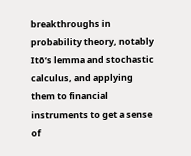breakthroughs in probability theory, notably Itō’s lemma and stochastic calculus, and applying them to financial instruments to get a sense of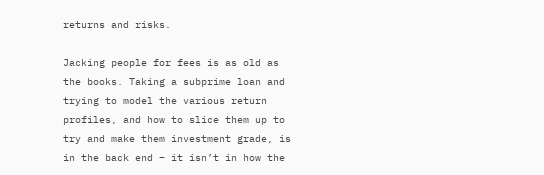returns and risks.

Jacking people for fees is as old as the books. Taking a subprime loan and trying to model the various return profiles, and how to slice them up to try and make them investment grade, is in the back end – it isn’t in how the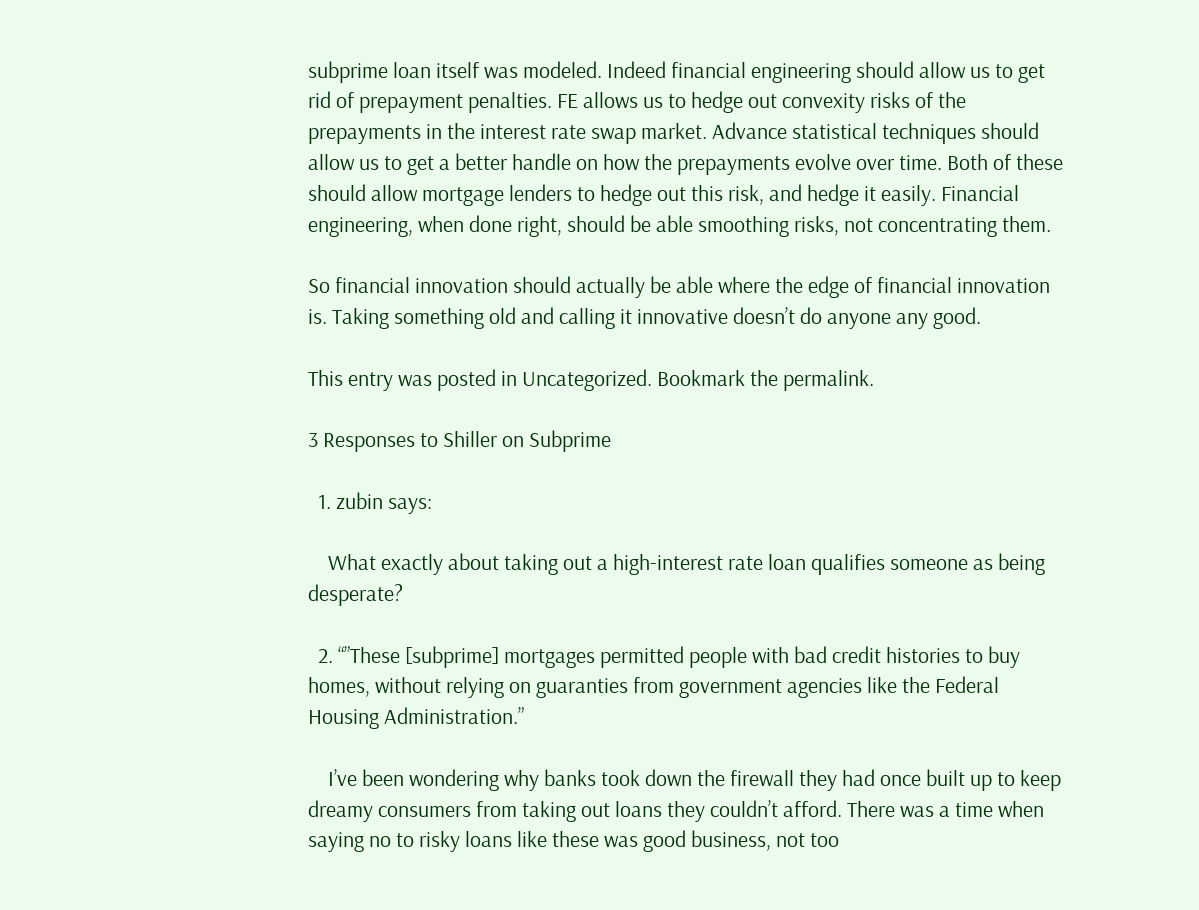subprime loan itself was modeled. Indeed financial engineering should allow us to get rid of prepayment penalties. FE allows us to hedge out convexity risks of the prepayments in the interest rate swap market. Advance statistical techniques should allow us to get a better handle on how the prepayments evolve over time. Both of these should allow mortgage lenders to hedge out this risk, and hedge it easily. Financial engineering, when done right, should be able smoothing risks, not concentrating them.

So financial innovation should actually be able where the edge of financial innovation is. Taking something old and calling it innovative doesn’t do anyone any good.

This entry was posted in Uncategorized. Bookmark the permalink.

3 Responses to Shiller on Subprime

  1. zubin says:

    What exactly about taking out a high-interest rate loan qualifies someone as being desperate?

  2. “”These [subprime] mortgages permitted people with bad credit histories to buy homes, without relying on guaranties from government agencies like the Federal Housing Administration.”

    I’ve been wondering why banks took down the firewall they had once built up to keep dreamy consumers from taking out loans they couldn’t afford. There was a time when saying no to risky loans like these was good business, not too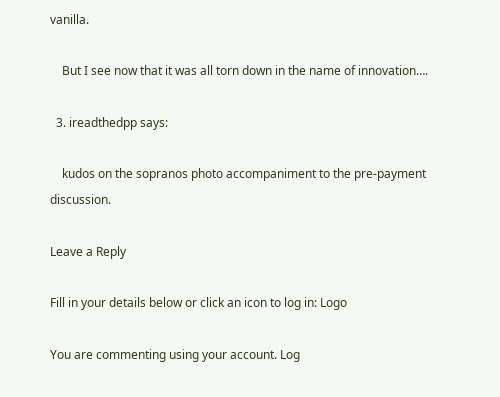vanilla.

    But I see now that it was all torn down in the name of innovation….

  3. ireadthedpp says:

    kudos on the sopranos photo accompaniment to the pre-payment discussion.

Leave a Reply

Fill in your details below or click an icon to log in: Logo

You are commenting using your account. Log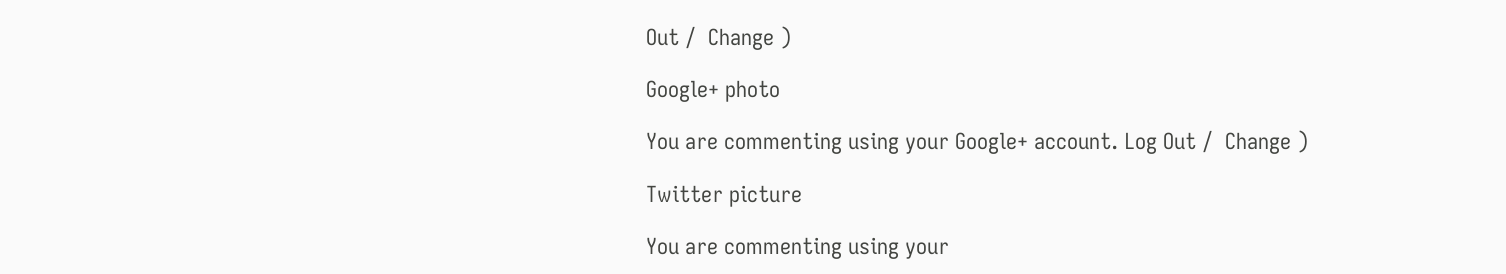Out /  Change )

Google+ photo

You are commenting using your Google+ account. Log Out /  Change )

Twitter picture

You are commenting using your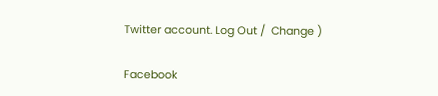Twitter account. Log Out /  Change )

Facebook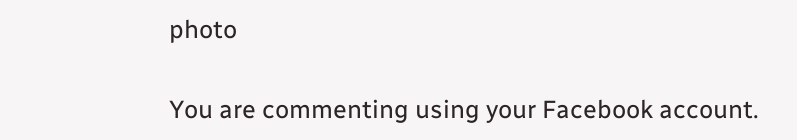photo

You are commenting using your Facebook account.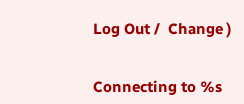Log Out /  Change )


Connecting to %s